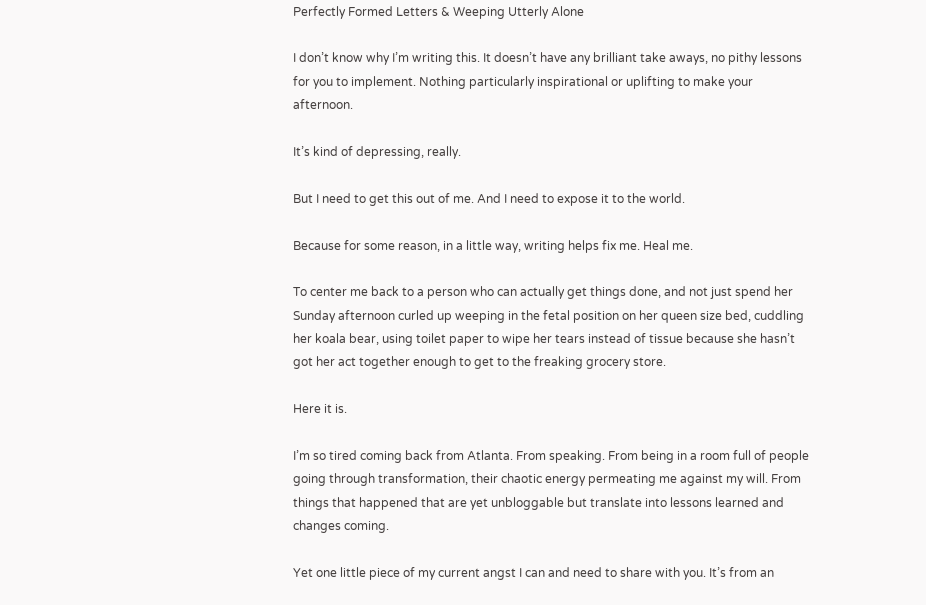Perfectly Formed Letters & Weeping Utterly Alone

I don’t know why I’m writing this. It doesn’t have any brilliant take aways, no pithy lessons for you to implement. Nothing particularly inspirational or uplifting to make your afternoon.

It’s kind of depressing, really.

But I need to get this out of me. And I need to expose it to the world.

Because for some reason, in a little way, writing helps fix me. Heal me.

To center me back to a person who can actually get things done, and not just spend her Sunday afternoon curled up weeping in the fetal position on her queen size bed, cuddling her koala bear, using toilet paper to wipe her tears instead of tissue because she hasn’t got her act together enough to get to the freaking grocery store.

Here it is.

I’m so tired coming back from Atlanta. From speaking. From being in a room full of people going through transformation, their chaotic energy permeating me against my will. From things that happened that are yet unbloggable but translate into lessons learned and changes coming.

Yet one little piece of my current angst I can and need to share with you. It’s from an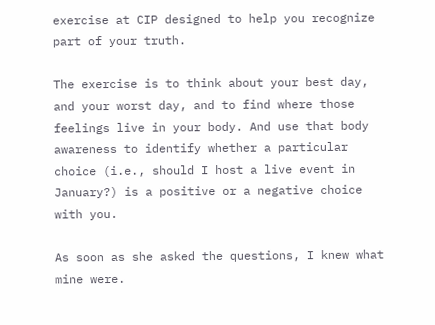exercise at CIP designed to help you recognize part of your truth.

The exercise is to think about your best day, and your worst day, and to find where those feelings live in your body. And use that body awareness to identify whether a particular choice (i.e., should I host a live event in January?) is a positive or a negative choice with you.

As soon as she asked the questions, I knew what mine were.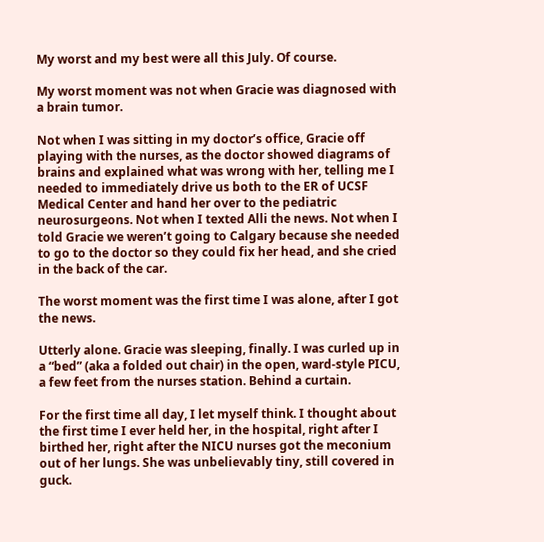My worst and my best were all this July. Of course.

My worst moment was not when Gracie was diagnosed with a brain tumor.

Not when I was sitting in my doctor’s office, Gracie off playing with the nurses, as the doctor showed diagrams of brains and explained what was wrong with her, telling me I needed to immediately drive us both to the ER of UCSF Medical Center and hand her over to the pediatric neurosurgeons. Not when I texted Alli the news. Not when I told Gracie we weren’t going to Calgary because she needed to go to the doctor so they could fix her head, and she cried in the back of the car.

The worst moment was the first time I was alone, after I got the news.

Utterly alone. Gracie was sleeping, finally. I was curled up in a “bed” (aka a folded out chair) in the open, ward-style PICU, a few feet from the nurses station. Behind a curtain.

For the first time all day, I let myself think. I thought about the first time I ever held her, in the hospital, right after I birthed her, right after the NICU nurses got the meconium out of her lungs. She was unbelievably tiny, still covered in guck.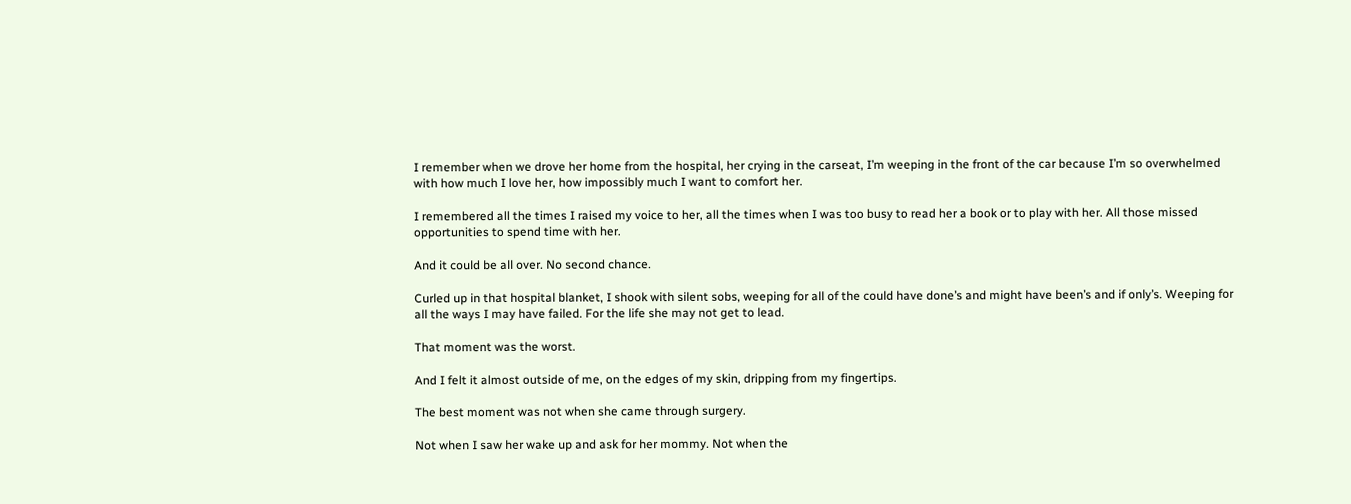I remember when we drove her home from the hospital, her crying in the carseat, I’m weeping in the front of the car because I’m so overwhelmed with how much I love her, how impossibly much I want to comfort her.

I remembered all the times I raised my voice to her, all the times when I was too busy to read her a book or to play with her. All those missed opportunities to spend time with her.

And it could be all over. No second chance.

Curled up in that hospital blanket, I shook with silent sobs, weeping for all of the could have done’s and might have been’s and if only’s. Weeping for all the ways I may have failed. For the life she may not get to lead.

That moment was the worst.

And I felt it almost outside of me, on the edges of my skin, dripping from my fingertips.

The best moment was not when she came through surgery.

Not when I saw her wake up and ask for her mommy. Not when the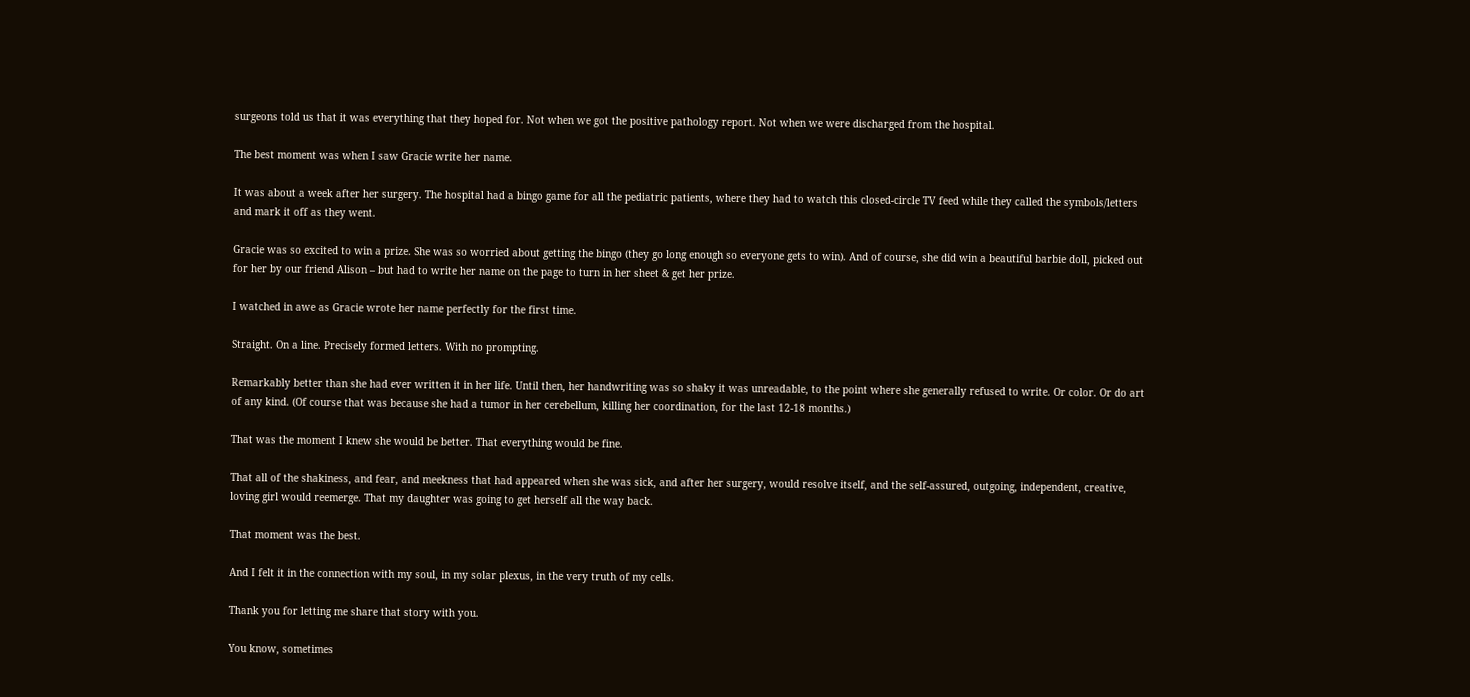surgeons told us that it was everything that they hoped for. Not when we got the positive pathology report. Not when we were discharged from the hospital.

The best moment was when I saw Gracie write her name.

It was about a week after her surgery. The hospital had a bingo game for all the pediatric patients, where they had to watch this closed-circle TV feed while they called the symbols/letters and mark it off as they went.

Gracie was so excited to win a prize. She was so worried about getting the bingo (they go long enough so everyone gets to win). And of course, she did win a beautiful barbie doll, picked out for her by our friend Alison – but had to write her name on the page to turn in her sheet & get her prize.

I watched in awe as Gracie wrote her name perfectly for the first time.

Straight. On a line. Precisely formed letters. With no prompting.

Remarkably better than she had ever written it in her life. Until then, her handwriting was so shaky it was unreadable, to the point where she generally refused to write. Or color. Or do art of any kind. (Of course that was because she had a tumor in her cerebellum, killing her coordination, for the last 12-18 months.)

That was the moment I knew she would be better. That everything would be fine.

That all of the shakiness, and fear, and meekness that had appeared when she was sick, and after her surgery, would resolve itself, and the self-assured, outgoing, independent, creative, loving girl would reemerge. That my daughter was going to get herself all the way back.

That moment was the best.

And I felt it in the connection with my soul, in my solar plexus, in the very truth of my cells.

Thank you for letting me share that story with you.

You know, sometimes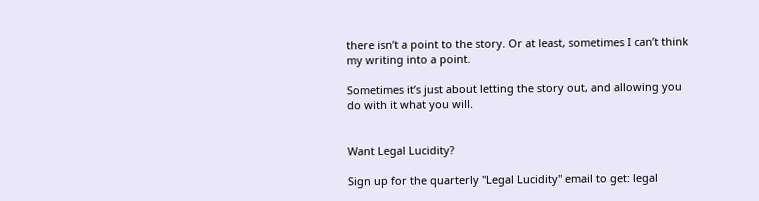there isn’t a point to the story. Or at least, sometimes I can’t think my writing into a point.

Sometimes it’s just about letting the story out, and allowing you do with it what you will.


Want Legal Lucidity?

Sign up for the quarterly "Legal Lucidity" email to get: legal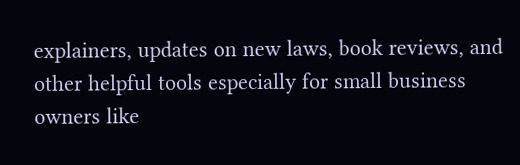explainers, updates on new laws, book reviews, and other helpful tools especially for small business owners like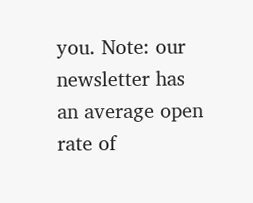you. Note: our newsletter has an average open rate of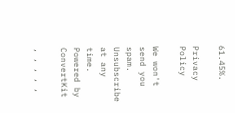61.45%.

Privacy Policy

We won't send you spam. Unsubscribe at any time. Powered by ConvertKit

, , , , ,